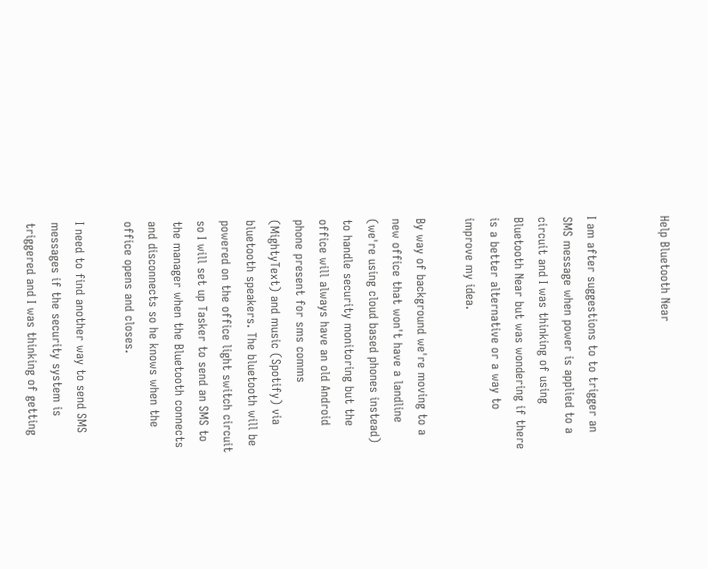Help Bluetooth Near


I am after suggestions to to trigger an SMS message when power is applied to a circuit and I was thinking of using Bluetooth Near but was wondering if there is a better alternative or a way to improve my idea.

By way of background we're moving to a new office that won't have a landline (we're using cloud based phones instead) to handle security monitoring but the office will always have an old Android phone present for sms comms (MightyText) and music (Spotify) via bluetooth speakers. The bluetooth will be powered on the office light switch circuit so I will set up Tasker to send an SMS to the manager when the Bluetooth connects and disconnects so he knows when the office opens and closes.

I need to find another way to send SMS messages if the security system is triggered and I was thinking of getting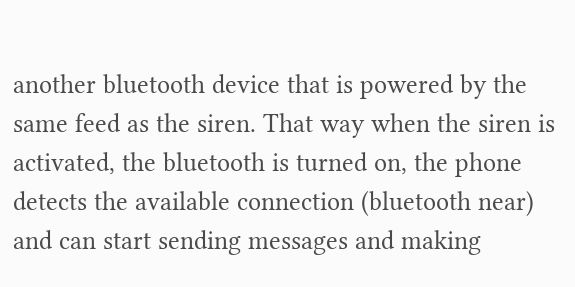another bluetooth device that is powered by the same feed as the siren. That way when the siren is activated, the bluetooth is turned on, the phone detects the available connection (bluetooth near) and can start sending messages and making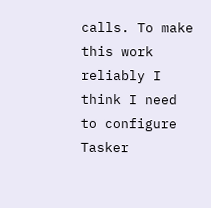calls. To make this work reliably I think I need to configure Tasker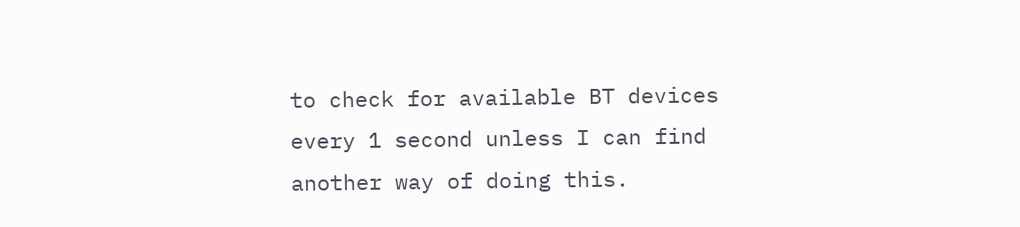to check for available BT devices every 1 second unless I can find another way of doing this.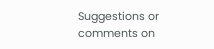Suggestions or comments on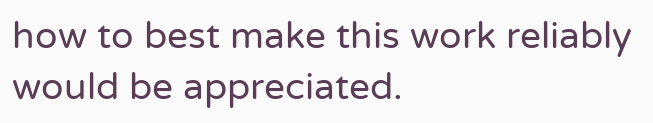how to best make this work reliably would be appreciated.